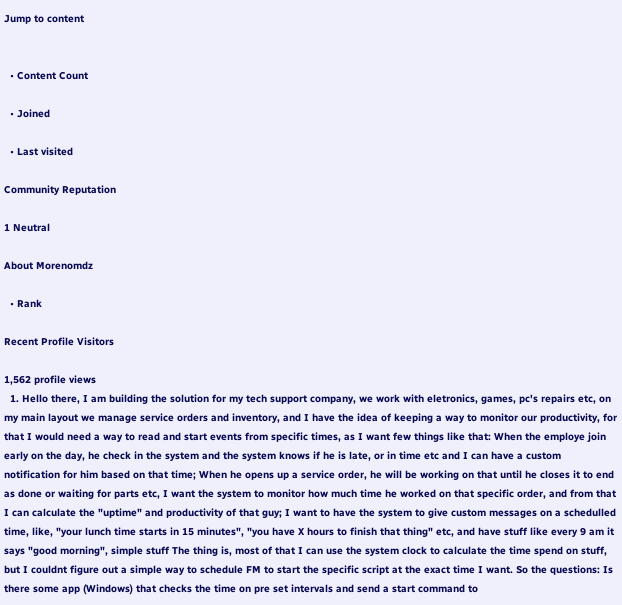Jump to content


  • Content Count

  • Joined

  • Last visited

Community Reputation

1 Neutral

About Morenomdz

  • Rank

Recent Profile Visitors

1,562 profile views
  1. Hello there, I am building the solution for my tech support company, we work with eletronics, games, pc's repairs etc, on my main layout we manage service orders and inventory, and I have the idea of keeping a way to monitor our productivity, for that I would need a way to read and start events from specific times, as I want few things like that: When the employe join early on the day, he check in the system and the system knows if he is late, or in time etc and I can have a custom notification for him based on that time; When he opens up a service order, he will be working on that until he closes it to end as done or waiting for parts etc, I want the system to monitor how much time he worked on that specific order, and from that I can calculate the "uptime" and productivity of that guy; I want to have the system to give custom messages on a schedulled time, like, "your lunch time starts in 15 minutes", "you have X hours to finish that thing" etc, and have stuff like every 9 am it says "good morning", simple stuff The thing is, most of that I can use the system clock to calculate the time spend on stuff, but I couldnt figure out a simple way to schedule FM to start the specific script at the exact time I want. So the questions: Is there some app (Windows) that checks the time on pre set intervals and send a start command to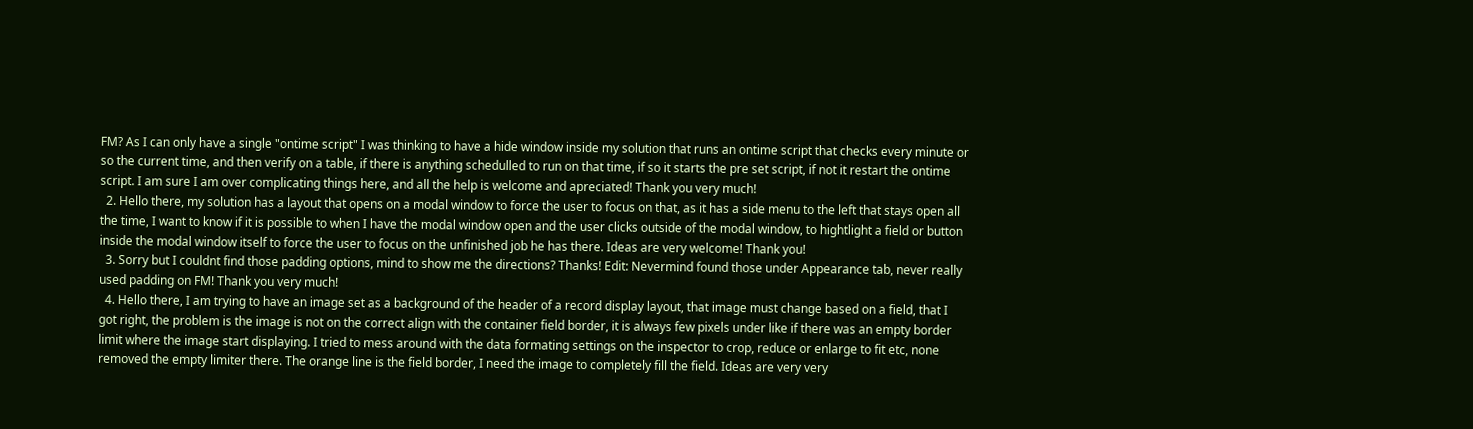FM? As I can only have a single "ontime script" I was thinking to have a hide window inside my solution that runs an ontime script that checks every minute or so the current time, and then verify on a table, if there is anything schedulled to run on that time, if so it starts the pre set script, if not it restart the ontime script. I am sure I am over complicating things here, and all the help is welcome and apreciated! Thank you very much!
  2. Hello there, my solution has a layout that opens on a modal window to force the user to focus on that, as it has a side menu to the left that stays open all the time, I want to know if it is possible to when I have the modal window open and the user clicks outside of the modal window, to hightlight a field or button inside the modal window itself to force the user to focus on the unfinished job he has there. Ideas are very welcome! Thank you!
  3. Sorry but I couldnt find those padding options, mind to show me the directions? Thanks! Edit: Nevermind found those under Appearance tab, never really used padding on FM! Thank you very much!
  4. Hello there, I am trying to have an image set as a background of the header of a record display layout, that image must change based on a field, that I got right, the problem is the image is not on the correct align with the container field border, it is always few pixels under like if there was an empty border limit where the image start displaying. I tried to mess around with the data formating settings on the inspector to crop, reduce or enlarge to fit etc, none removed the empty limiter there. The orange line is the field border, I need the image to completely fill the field. Ideas are very very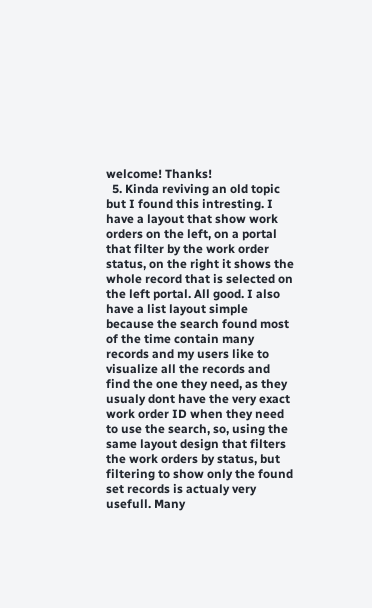welcome! Thanks!
  5. Kinda reviving an old topic but I found this intresting. I have a layout that show work orders on the left, on a portal that filter by the work order status, on the right it shows the whole record that is selected on the left portal. All good. I also have a list layout simple because the search found most of the time contain many records and my users like to visualize all the records and find the one they need, as they usualy dont have the very exact work order ID when they need to use the search, so, using the same layout design that filters the work orders by status, but filtering to show only the found set records is actualy very usefull. Many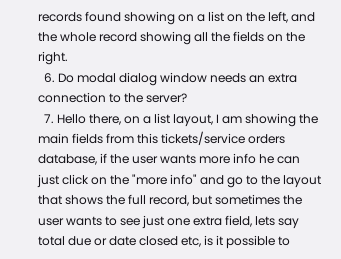records found showing on a list on the left, and the whole record showing all the fields on the right.
  6. Do modal dialog window needs an extra connection to the server?
  7. Hello there, on a list layout, I am showing the main fields from this tickets/service orders database, if the user wants more info he can just click on the "more info" and go to the layout that shows the full record, but sometimes the user wants to see just one extra field, lets say total due or date closed etc, is it possible to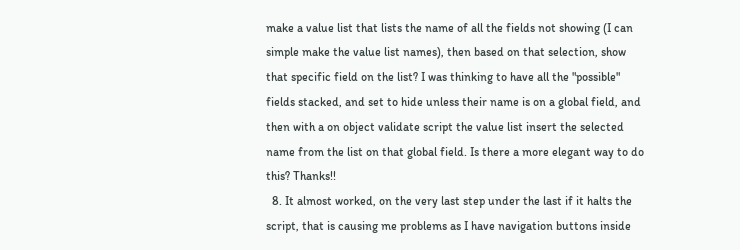make a value list that lists the name of all the fields not showing (I can simple make the value list names), then based on that selection, show that specific field on the list? I was thinking to have all the "possible" fields stacked, and set to hide unless their name is on a global field, and then with a on object validate script the value list insert the selected name from the list on that global field. Is there a more elegant way to do this? Thanks!!
  8. It almost worked, on the very last step under the last if it halts the script, that is causing me problems as I have navigation buttons inside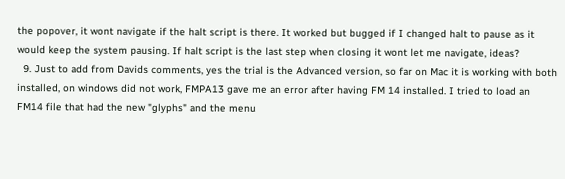the popover, it wont navigate if the halt script is there. It worked but bugged if I changed halt to pause as it would keep the system pausing. If halt script is the last step when closing it wont let me navigate, ideas?
  9. Just to add from Davids comments, yes the trial is the Advanced version, so far on Mac it is working with both installed, on windows did not work, FMPA13 gave me an error after having FM 14 installed. I tried to load an FM14 file that had the new "glyphs" and the menu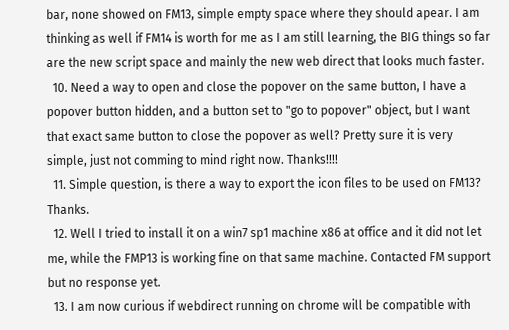bar, none showed on FM13, simple empty space where they should apear. I am thinking as well if FM14 is worth for me as I am still learning, the BIG things so far are the new script space and mainly the new web direct that looks much faster.
  10. Need a way to open and close the popover on the same button, I have a popover button hidden, and a button set to "go to popover" object, but I want that exact same button to close the popover as well? Pretty sure it is very simple, just not comming to mind right now. Thanks!!!!
  11. Simple question, is there a way to export the icon files to be used on FM13? Thanks.
  12. Well I tried to install it on a win7 sp1 machine x86 at office and it did not let me, while the FMP13 is working fine on that same machine. Contacted FM support but no response yet.
  13. I am now curious if webdirect running on chrome will be compatible with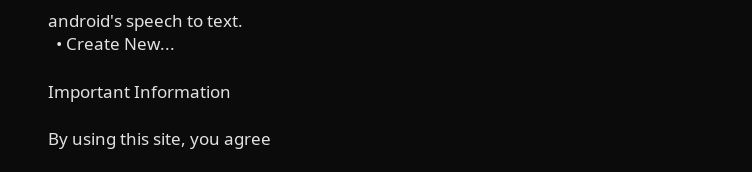android's speech to text.
  • Create New...

Important Information

By using this site, you agree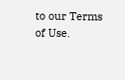to our Terms of Use.